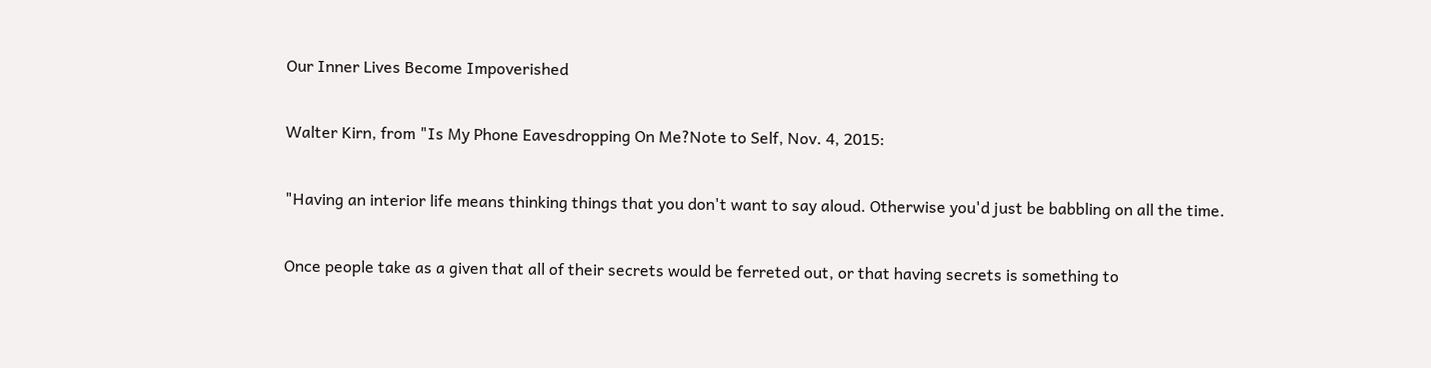Our Inner Lives Become Impoverished

Walter Kirn, from "Is My Phone Eavesdropping On Me?Note to Self, Nov. 4, 2015:

"Having an interior life means thinking things that you don't want to say aloud. Otherwise you'd just be babbling on all the time.

Once people take as a given that all of their secrets would be ferreted out, or that having secrets is something to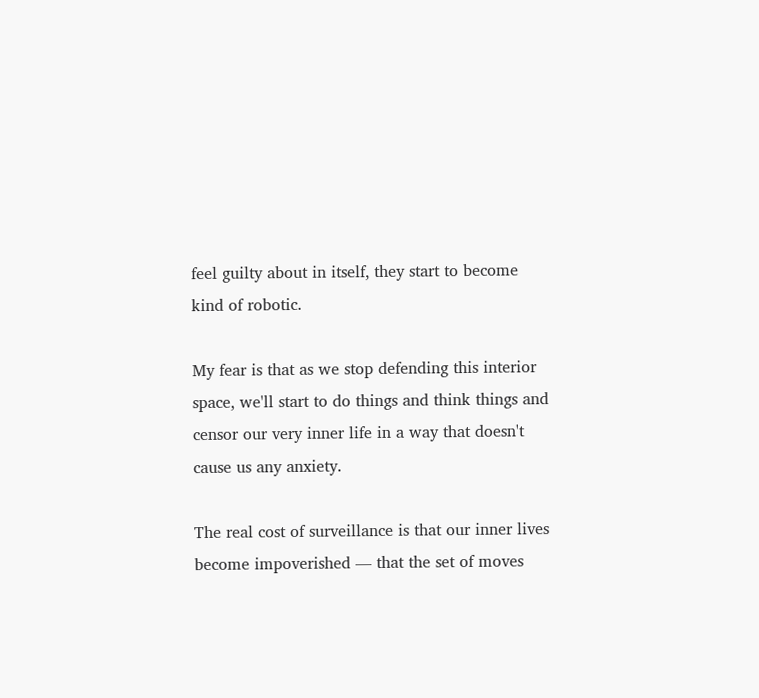feel guilty about in itself, they start to become kind of robotic.

My fear is that as we stop defending this interior space, we'll start to do things and think things and censor our very inner life in a way that doesn't cause us any anxiety.

The real cost of surveillance is that our inner lives become impoverished — that the set of moves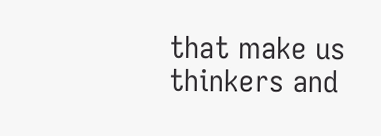that make us thinkers and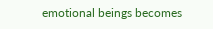emotional beings becomes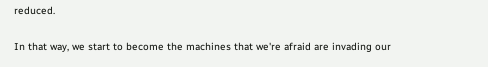reduced.

In that way, we start to become the machines that we're afraid are invading our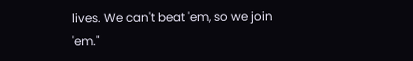lives. We can't beat 'em, so we join 'em."